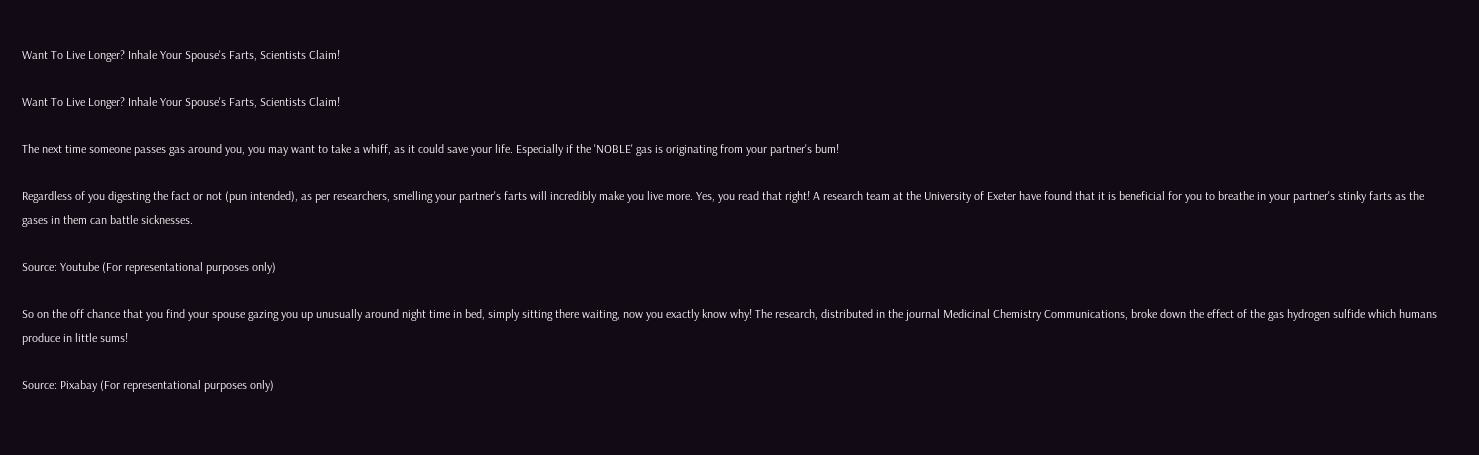Want To Live Longer? Inhale Your Spouse's Farts, Scientists Claim!

Want To Live Longer? Inhale Your Spouse's Farts, Scientists Claim!

The next time someone passes gas around you, you may want to take a whiff, as it could save your life. Especially if the 'NOBLE' gas is originating from your partner's bum!

Regardless of you digesting the fact or not (pun intended), as per researchers, smelling your partner's farts will incredibly make you live more. Yes, you read that right! A research team at the University of Exeter have found that it is beneficial for you to breathe in your partner's stinky farts as the gases in them can battle sicknesses.

Source: Youtube (For representational purposes only)

So on the off chance that you find your spouse gazing you up unusually around night time in bed, simply sitting there waiting, now you exactly know why! The research, distributed in the journal Medicinal Chemistry Communications, broke down the effect of the gas hydrogen sulfide which humans produce in little sums!

Source: Pixabay (For representational purposes only)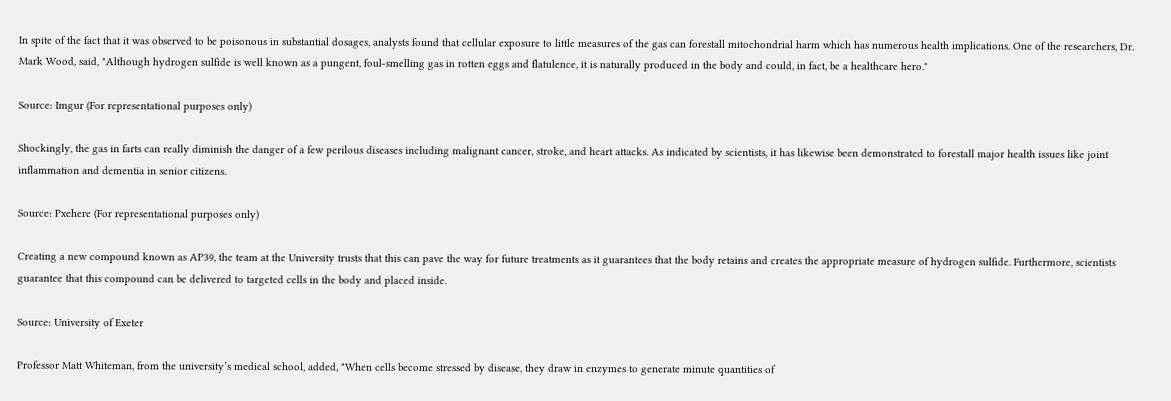In spite of the fact that it was observed to be poisonous in substantial dosages, analysts found that cellular exposure to little measures of the gas can forestall mitochondrial harm which has numerous health implications. One of the researchers, Dr. Mark Wood, said, "Although hydrogen sulfide is well known as a pungent, foul-smelling gas in rotten eggs and flatulence, it is naturally produced in the body and could, in fact, be a healthcare hero."

Source: Imgur (For representational purposes only)

Shockingly, the gas in farts can really diminish the danger of a few perilous diseases including malignant cancer, stroke, and heart attacks. As indicated by scientists, it has likewise been demonstrated to forestall major health issues like joint inflammation and dementia in senior citizens.

Source: Pxehere (For representational purposes only)

Creating a new compound known as AP39, the team at the University trusts that this can pave the way for future treatments as it guarantees that the body retains and creates the appropriate measure of hydrogen sulfide. Furthermore, scientists guarantee that this compound can be delivered to targeted cells in the body and placed inside.

Source: University of Exeter

Professor Matt Whiteman, from the university’s medical school, added, "When cells become stressed by disease, they draw in enzymes to generate minute quantities of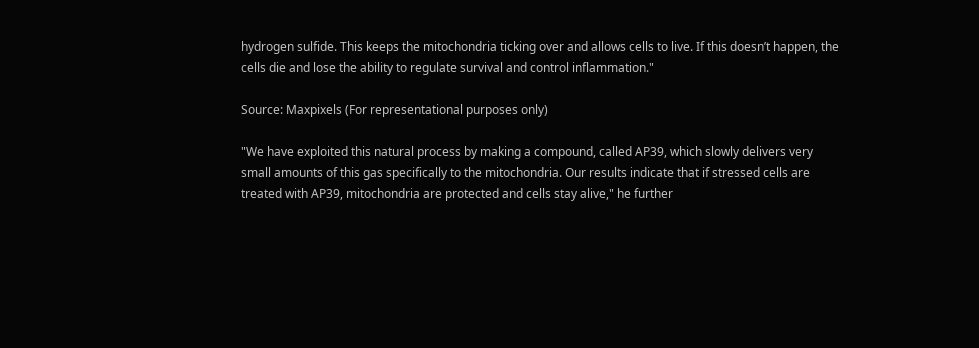hydrogen sulfide. This keeps the mitochondria ticking over and allows cells to live. If this doesn’t happen, the cells die and lose the ability to regulate survival and control inflammation."

Source: Maxpixels (For representational purposes only)

"We have exploited this natural process by making a compound, called AP39, which slowly delivers very small amounts of this gas specifically to the mitochondria. Our results indicate that if stressed cells are treated with AP39, mitochondria are protected and cells stay alive," he further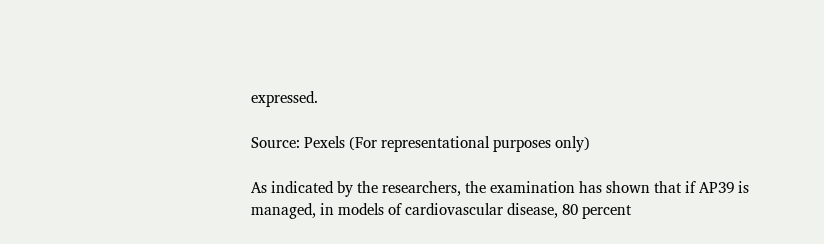expressed.

Source: Pexels (For representational purposes only)

As indicated by the researchers, the examination has shown that if AP39 is managed, in models of cardiovascular disease, 80 percent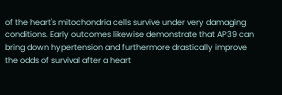of the heart's mitochondria cells survive under very damaging conditions. Early outcomes likewise demonstrate that AP39 can bring down hypertension and furthermore drastically improve the odds of survival after a heart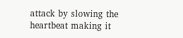attack by slowing the heartbeat making it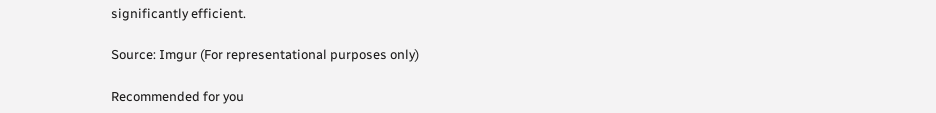significantly efficient.

Source: Imgur (For representational purposes only)

Recommended for you